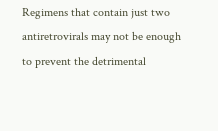Regimens that contain just two antiretrovirals may not be enough to prevent the detrimental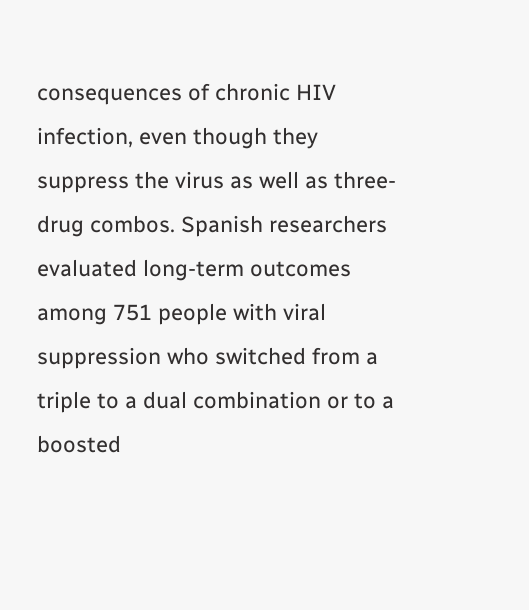consequences of chronic HIV infection, even though they suppress the virus as well as three-drug combos. Spanish researchers evaluated long-term outcomes among 751 people with viral suppression who switched from a triple to a dual combination or to a boosted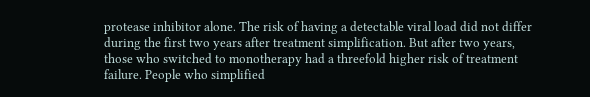protease inhibitor alone. The risk of having a detectable viral load did not differ during the first two years after treatment simplification. But after two years, those who switched to monotherapy had a threefold higher risk of treatment failure. People who simplified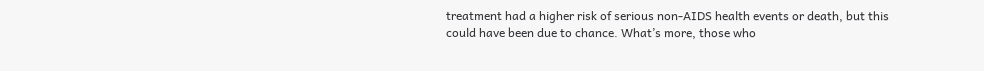treatment had a higher risk of serious non-AIDS health events or death, but this could have been due to chance. What’s more, those who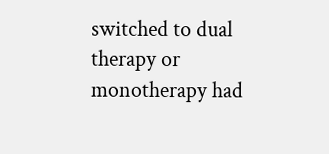switched to dual therapy or monotherapy had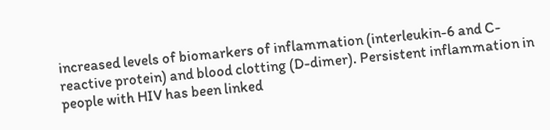increased levels of biomarkers of inflammation (interleukin-6 and C-reactive protein) and blood clotting (D-dimer). Persistent inflammation in people with HIV has been linked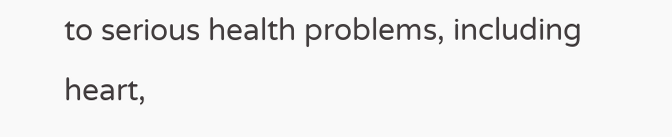to serious health problems, including heart,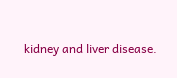kidney and liver disease.